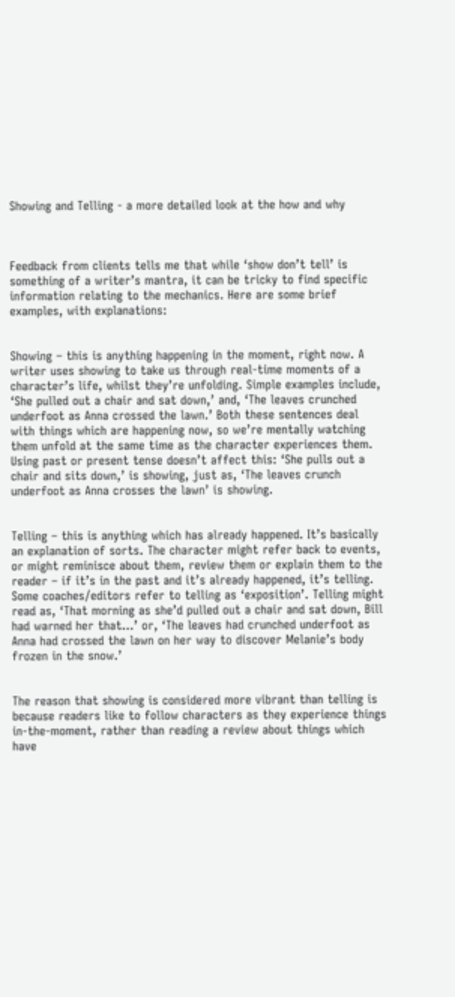Showing and Telling - a more detailed look at the how and why



Feedback from clients tells me that while ‘show don’t tell’ is something of a writer’s mantra, it can be tricky to find specific information relating to the mechanics. Here are some brief examples, with explanations:


Showing – this is anything happening in the moment, right now. A writer uses showing to take us through real-time moments of a character’s life, whilst they’re unfolding. Simple examples include, ‘She pulled out a chair and sat down,’ and, ‘The leaves crunched underfoot as Anna crossed the lawn.’ Both these sentences deal with things which are happening now, so we’re mentally watching them unfold at the same time as the character experiences them. Using past or present tense doesn’t affect this: ‘She pulls out a chair and sits down,’ is showing, just as, ‘The leaves crunch underfoot as Anna crosses the lawn’ is showing.


Telling – this is anything which has already happened. It’s basically an explanation of sorts. The character might refer back to events, or might reminisce about them, review them or explain them to the reader – if it’s in the past and it’s already happened, it’s telling. Some coaches/editors refer to telling as ‘exposition’. Telling might read as, ‘That morning as she’d pulled out a chair and sat down, Bill had warned her that…’ or, ‘The leaves had crunched underfoot as Anna had crossed the lawn on her way to discover Melanie’s body frozen in the snow.’


The reason that showing is considered more vibrant than telling is because readers like to follow characters as they experience things in-the-moment, rather than reading a review about things which have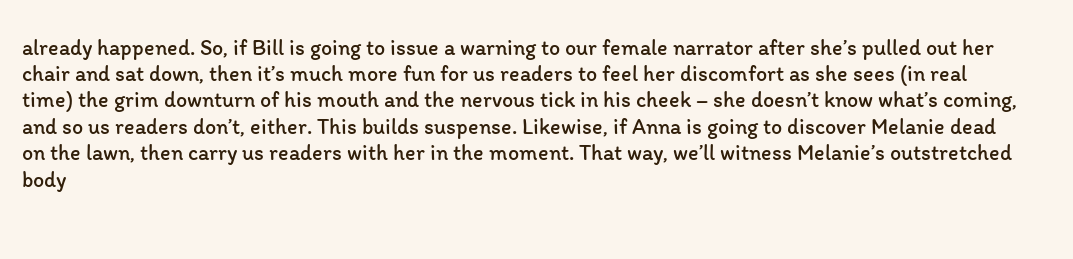already happened. So, if Bill is going to issue a warning to our female narrator after she’s pulled out her chair and sat down, then it’s much more fun for us readers to feel her discomfort as she sees (in real time) the grim downturn of his mouth and the nervous tick in his cheek – she doesn’t know what’s coming, and so us readers don’t, either. This builds suspense. Likewise, if Anna is going to discover Melanie dead on the lawn, then carry us readers with her in the moment. That way, we’ll witness Melanie’s outstretched body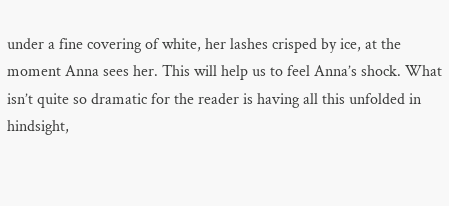under a fine covering of white, her lashes crisped by ice, at the moment Anna sees her. This will help us to feel Anna’s shock. What isn’t quite so dramatic for the reader is having all this unfolded in hindsight,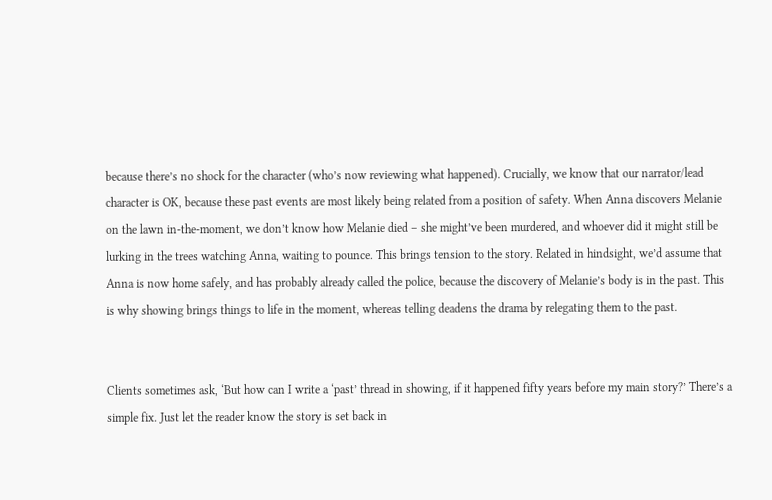because there’s no shock for the character (who’s now reviewing what happened). Crucially, we know that our narrator/lead character is OK, because these past events are most likely being related from a position of safety. When Anna discovers Melanie on the lawn in-the-moment, we don’t know how Melanie died – she might’ve been murdered, and whoever did it might still be lurking in the trees watching Anna, waiting to pounce. This brings tension to the story. Related in hindsight, we’d assume that Anna is now home safely, and has probably already called the police, because the discovery of Melanie’s body is in the past. This is why showing brings things to life in the moment, whereas telling deadens the drama by relegating them to the past.


Clients sometimes ask, ‘But how can I write a ‘past’ thread in showing, if it happened fifty years before my main story?’ There’s a simple fix. Just let the reader know the story is set back in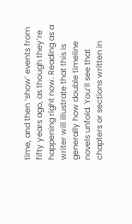time, and then ‘show’ events from fifty years ago, as though they’re happening right now. Reading as a writer will illustrate that this is generally how double timeline novels unfold. You’ll see that chapters or sections written in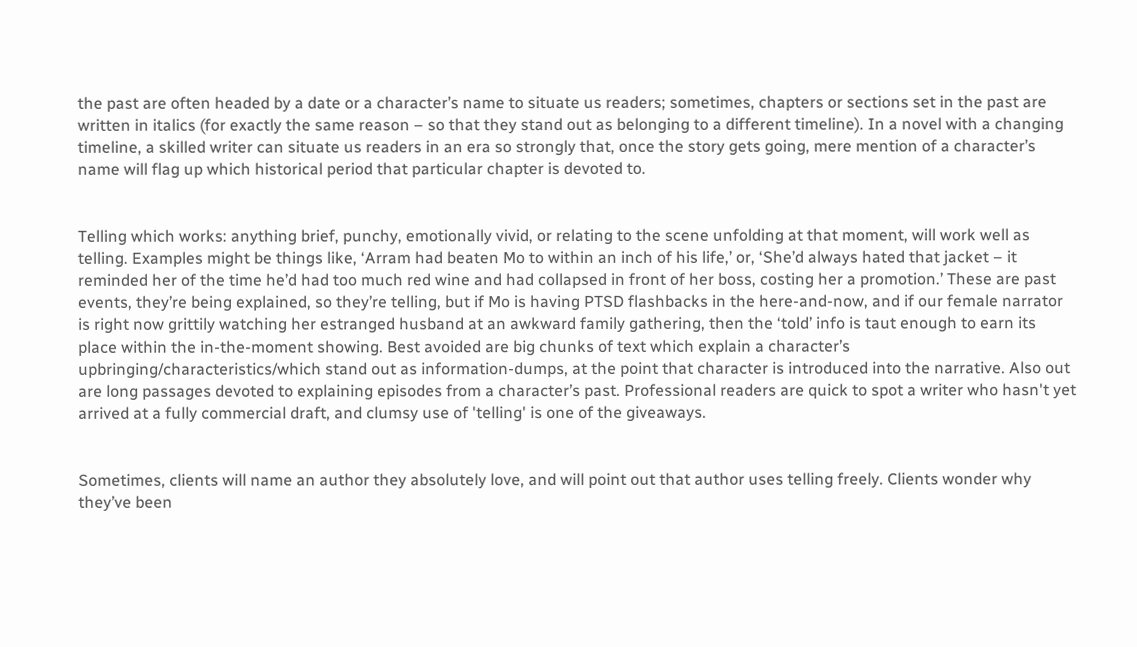the past are often headed by a date or a character’s name to situate us readers; sometimes, chapters or sections set in the past are written in italics (for exactly the same reason – so that they stand out as belonging to a different timeline). In a novel with a changing timeline, a skilled writer can situate us readers in an era so strongly that, once the story gets going, mere mention of a character’s name will flag up which historical period that particular chapter is devoted to.


Telling which works: anything brief, punchy, emotionally vivid, or relating to the scene unfolding at that moment, will work well as telling. Examples might be things like, ‘Arram had beaten Mo to within an inch of his life,’ or, ‘She’d always hated that jacket – it reminded her of the time he’d had too much red wine and had collapsed in front of her boss, costing her a promotion.’ These are past events, they’re being explained, so they’re telling, but if Mo is having PTSD flashbacks in the here-and-now, and if our female narrator is right now grittily watching her estranged husband at an awkward family gathering, then the ‘told’ info is taut enough to earn its place within the in-the-moment showing. Best avoided are big chunks of text which explain a character’s upbringing/characteristics/which stand out as information-dumps, at the point that character is introduced into the narrative. Also out are long passages devoted to explaining episodes from a character’s past. Professional readers are quick to spot a writer who hasn't yet arrived at a fully commercial draft, and clumsy use of 'telling' is one of the giveaways.


Sometimes, clients will name an author they absolutely love, and will point out that author uses telling freely. Clients wonder why they’ve been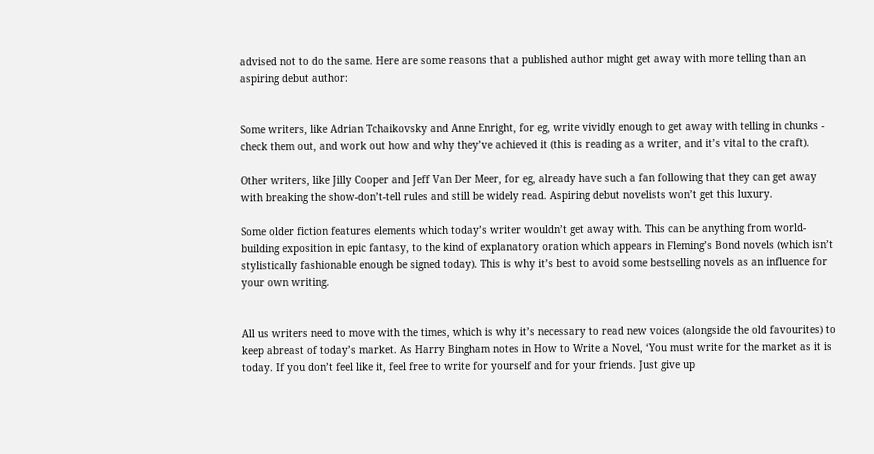advised not to do the same. Here are some reasons that a published author might get away with more telling than an aspiring debut author:


Some writers, like Adrian Tchaikovsky and Anne Enright, for eg, write vividly enough to get away with telling in chunks - check them out, and work out how and why they’ve achieved it (this is reading as a writer, and it’s vital to the craft).

Other writers, like Jilly Cooper and Jeff Van Der Meer, for eg, already have such a fan following that they can get away with breaking the show-don’t-tell rules and still be widely read. Aspiring debut novelists won’t get this luxury.

Some older fiction features elements which today’s writer wouldn’t get away with. This can be anything from world-building exposition in epic fantasy, to the kind of explanatory oration which appears in Fleming’s Bond novels (which isn’t stylistically fashionable enough be signed today). This is why it’s best to avoid some bestselling novels as an influence for your own writing.


All us writers need to move with the times, which is why it’s necessary to read new voices (alongside the old favourites) to keep abreast of today’s market. As Harry Bingham notes in How to Write a Novel, ‘You must write for the market as it is today. If you don’t feel like it, feel free to write for yourself and for your friends. Just give up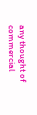any thought of commercial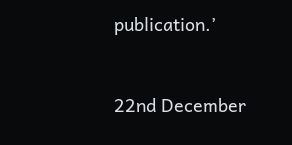publication.’


22nd December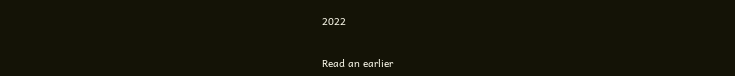2022


Read an earlier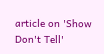article on 'Show Don't Tell'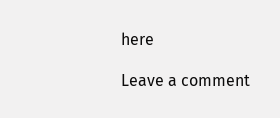here

Leave a comment